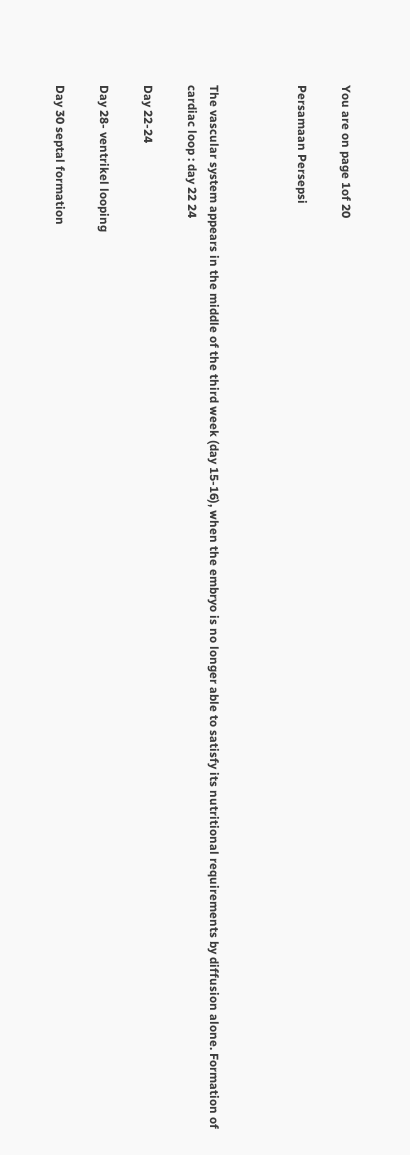You are on page 1of 20

Persamaan Persepsi



The vascular system appears in the middle of the third week (day 15-16), when the embryo is no longer able to satisfy its nutritional requirements by diffusion alone. Formation of cardiac loop : day 22 24

Day 22-24

Day 28- ventrikel looping

Day 30 septal formation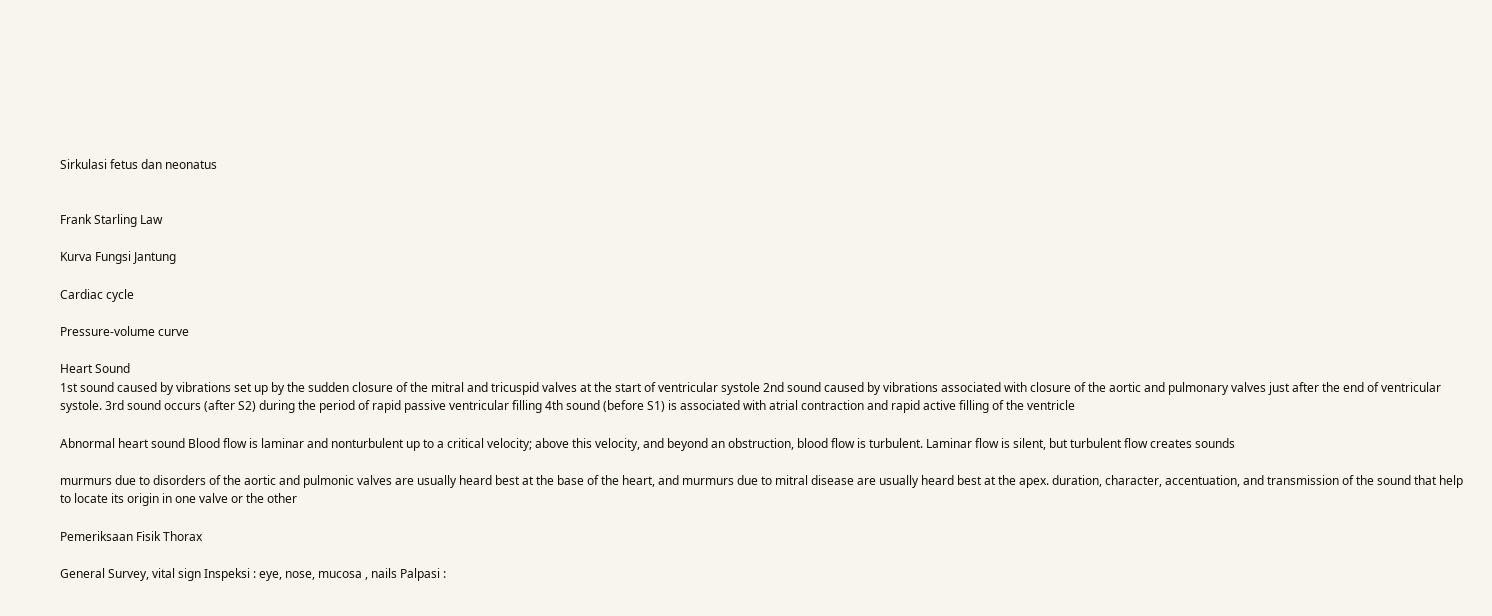Sirkulasi fetus dan neonatus


Frank Starling Law

Kurva Fungsi Jantung

Cardiac cycle

Pressure-volume curve

Heart Sound
1st sound caused by vibrations set up by the sudden closure of the mitral and tricuspid valves at the start of ventricular systole 2nd sound caused by vibrations associated with closure of the aortic and pulmonary valves just after the end of ventricular systole. 3rd sound occurs (after S2) during the period of rapid passive ventricular filling 4th sound (before S1) is associated with atrial contraction and rapid active filling of the ventricle

Abnormal heart sound Blood flow is laminar and nonturbulent up to a critical velocity; above this velocity, and beyond an obstruction, blood flow is turbulent. Laminar flow is silent, but turbulent flow creates sounds

murmurs due to disorders of the aortic and pulmonic valves are usually heard best at the base of the heart, and murmurs due to mitral disease are usually heard best at the apex. duration, character, accentuation, and transmission of the sound that help to locate its origin in one valve or the other

Pemeriksaan Fisik Thorax

General Survey, vital sign Inspeksi : eye, nose, mucosa , nails Palpasi :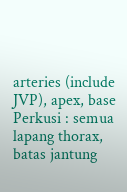arteries (include JVP), apex, base Perkusi : semua lapang thorax, batas jantung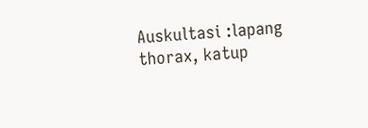Auskultasi :lapang thorax, katup